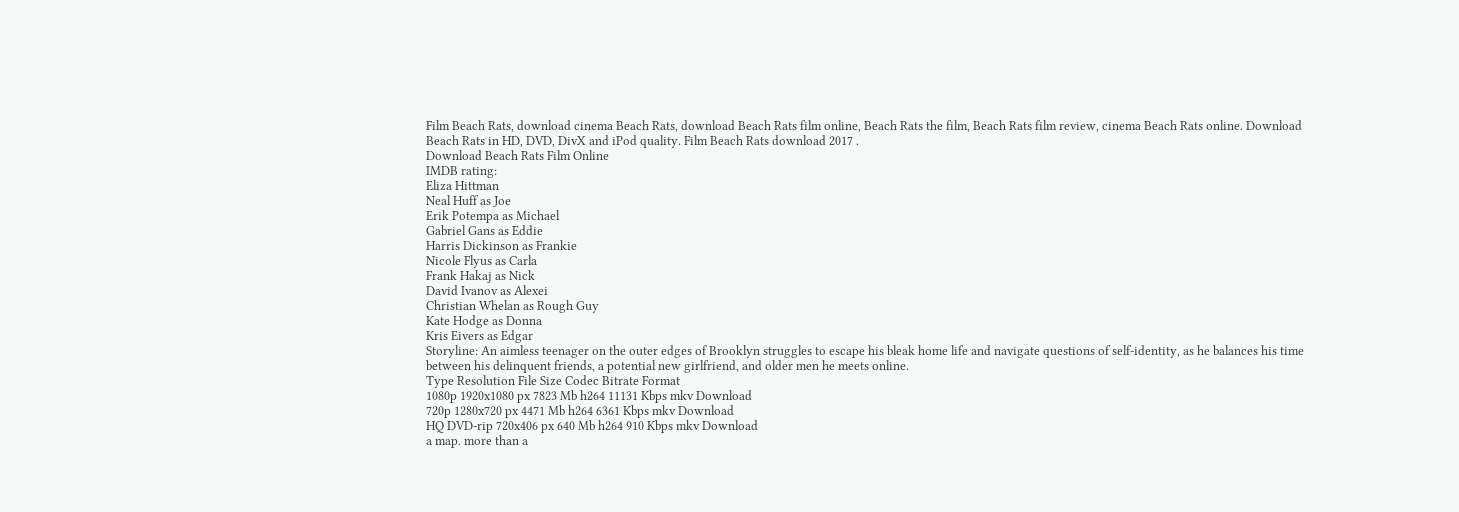Film Beach Rats, download cinema Beach Rats, download Beach Rats film online, Beach Rats the film, Beach Rats film review, cinema Beach Rats online. Download Beach Rats in HD, DVD, DivX and iPod quality. Film Beach Rats download 2017 .
Download Beach Rats Film Online
IMDB rating:
Eliza Hittman
Neal Huff as Joe
Erik Potempa as Michael
Gabriel Gans as Eddie
Harris Dickinson as Frankie
Nicole Flyus as Carla
Frank Hakaj as Nick
David Ivanov as Alexei
Christian Whelan as Rough Guy
Kate Hodge as Donna
Kris Eivers as Edgar
Storyline: An aimless teenager on the outer edges of Brooklyn struggles to escape his bleak home life and navigate questions of self-identity, as he balances his time between his delinquent friends, a potential new girlfriend, and older men he meets online.
Type Resolution File Size Codec Bitrate Format
1080p 1920x1080 px 7823 Mb h264 11131 Kbps mkv Download
720p 1280x720 px 4471 Mb h264 6361 Kbps mkv Download
HQ DVD-rip 720x406 px 640 Mb h264 910 Kbps mkv Download
a map. more than a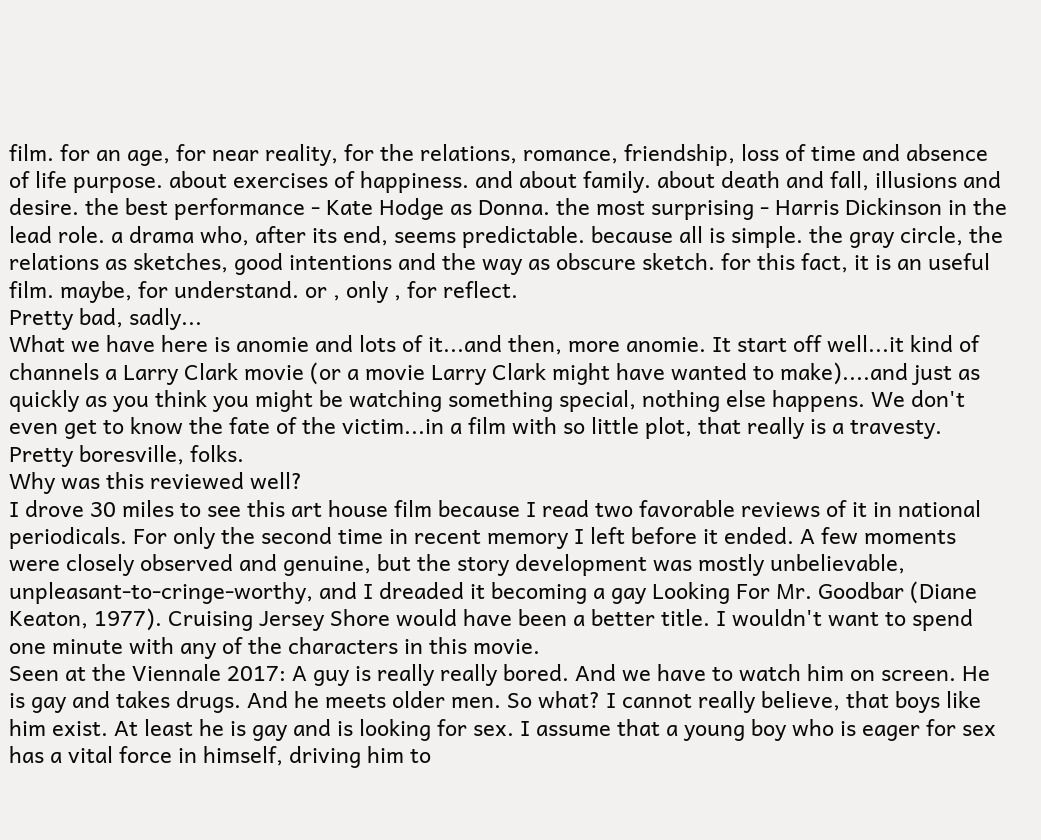film. for an age, for near reality, for the relations, romance, friendship, loss of time and absence of life purpose. about exercises of happiness. and about family. about death and fall, illusions and desire. the best performance - Kate Hodge as Donna. the most surprising - Harris Dickinson in the lead role. a drama who, after its end, seems predictable. because all is simple. the gray circle, the relations as sketches, good intentions and the way as obscure sketch. for this fact, it is an useful film. maybe, for understand. or , only , for reflect.
Pretty bad, sadly...
What we have here is anomie and lots of it...and then, more anomie. It start off well...it kind of channels a Larry Clark movie (or a movie Larry Clark might have wanted to make)....and just as quickly as you think you might be watching something special, nothing else happens. We don't even get to know the fate of the victim...in a film with so little plot, that really is a travesty. Pretty boresville, folks.
Why was this reviewed well?
I drove 30 miles to see this art house film because I read two favorable reviews of it in national periodicals. For only the second time in recent memory I left before it ended. A few moments were closely observed and genuine, but the story development was mostly unbelievable, unpleasant-to-cringe-worthy, and I dreaded it becoming a gay Looking For Mr. Goodbar (Diane Keaton, 1977). Cruising Jersey Shore would have been a better title. I wouldn't want to spend one minute with any of the characters in this movie.
Seen at the Viennale 2017: A guy is really really bored. And we have to watch him on screen. He is gay and takes drugs. And he meets older men. So what? I cannot really believe, that boys like him exist. At least he is gay and is looking for sex. I assume that a young boy who is eager for sex has a vital force in himself, driving him to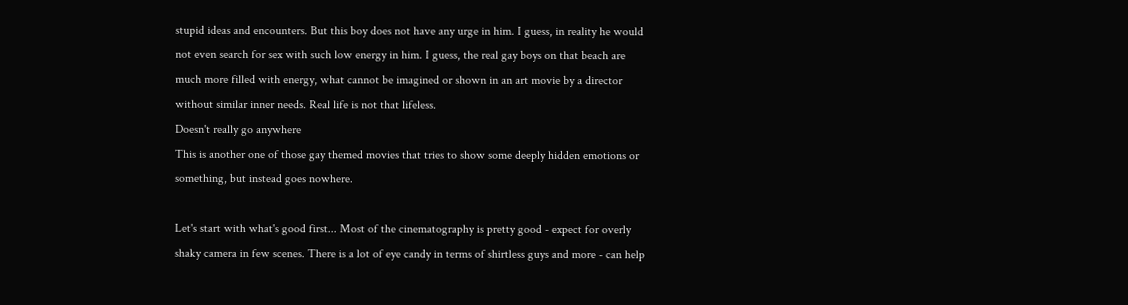stupid ideas and encounters. But this boy does not have any urge in him. I guess, in reality he would not even search for sex with such low energy in him. I guess, the real gay boys on that beach are much more filled with energy, what cannot be imagined or shown in an art movie by a director without similar inner needs. Real life is not that lifeless.
Doesn't really go anywhere
This is another one of those gay themed movies that tries to show some deeply hidden emotions or something, but instead goes nowhere.

Let's start with what's good first... Most of the cinematography is pretty good - expect for overly shaky camera in few scenes. There is a lot of eye candy in terms of shirtless guys and more - can help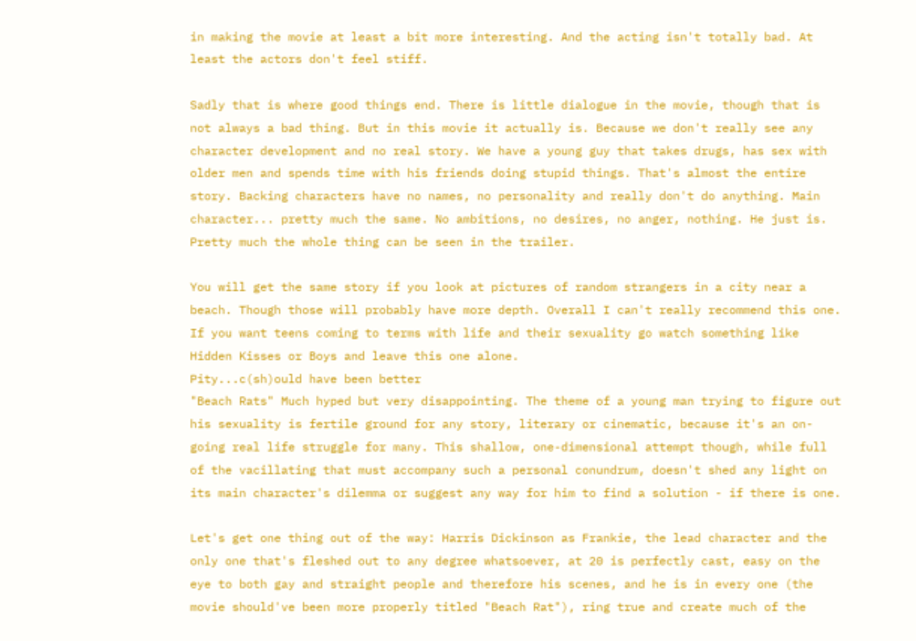in making the movie at least a bit more interesting. And the acting isn't totally bad. At least the actors don't feel stiff.

Sadly that is where good things end. There is little dialogue in the movie, though that is not always a bad thing. But in this movie it actually is. Because we don't really see any character development and no real story. We have a young guy that takes drugs, has sex with older men and spends time with his friends doing stupid things. That's almost the entire story. Backing characters have no names, no personality and really don't do anything. Main character... pretty much the same. No ambitions, no desires, no anger, nothing. He just is. Pretty much the whole thing can be seen in the trailer.

You will get the same story if you look at pictures of random strangers in a city near a beach. Though those will probably have more depth. Overall I can't really recommend this one. If you want teens coming to terms with life and their sexuality go watch something like Hidden Kisses or Boys and leave this one alone.
Pity...c(sh)ould have been better
"Beach Rats" Much hyped but very disappointing. The theme of a young man trying to figure out his sexuality is fertile ground for any story, literary or cinematic, because it's an on-going real life struggle for many. This shallow, one-dimensional attempt though, while full of the vacillating that must accompany such a personal conundrum, doesn't shed any light on its main character's dilemma or suggest any way for him to find a solution - if there is one.

Let's get one thing out of the way: Harris Dickinson as Frankie, the lead character and the only one that's fleshed out to any degree whatsoever, at 20 is perfectly cast, easy on the eye to both gay and straight people and therefore his scenes, and he is in every one (the movie should've been more properly titled "Beach Rat"), ring true and create much of the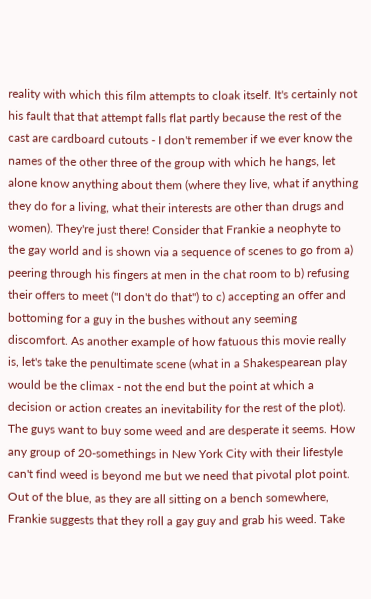reality with which this film attempts to cloak itself. It's certainly not his fault that that attempt falls flat partly because the rest of the cast are cardboard cutouts - I don't remember if we ever know the names of the other three of the group with which he hangs, let alone know anything about them (where they live, what if anything they do for a living, what their interests are other than drugs and women). They're just there! Consider that Frankie a neophyte to the gay world and is shown via a sequence of scenes to go from a) peering through his fingers at men in the chat room to b) refusing their offers to meet ("I don't do that") to c) accepting an offer and bottoming for a guy in the bushes without any seeming discomfort. As another example of how fatuous this movie really is, let's take the penultimate scene (what in a Shakespearean play would be the climax - not the end but the point at which a decision or action creates an inevitability for the rest of the plot). The guys want to buy some weed and are desperate it seems. How any group of 20-somethings in New York City with their lifestyle can't find weed is beyond me but we need that pivotal plot point. Out of the blue, as they are all sitting on a bench somewhere, Frankie suggests that they roll a gay guy and grab his weed. Take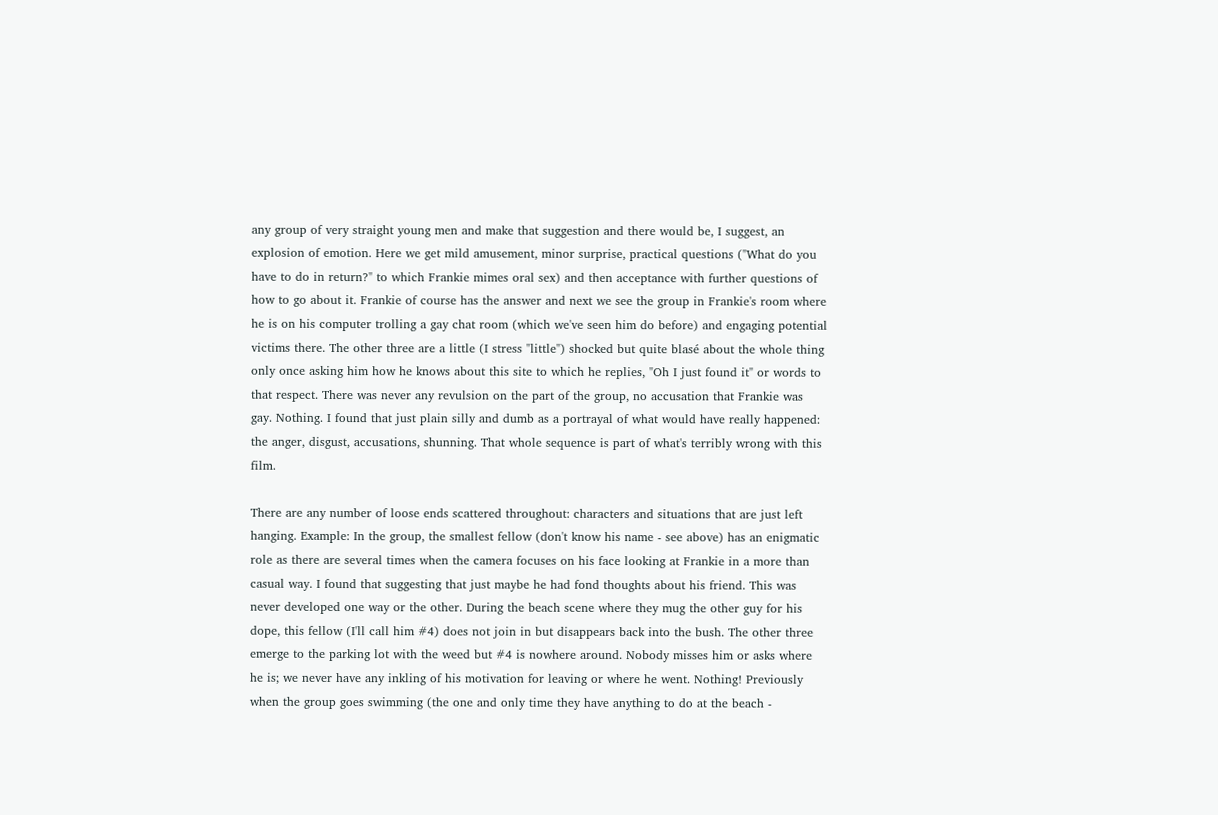any group of very straight young men and make that suggestion and there would be, I suggest, an explosion of emotion. Here we get mild amusement, minor surprise, practical questions ("What do you have to do in return?" to which Frankie mimes oral sex) and then acceptance with further questions of how to go about it. Frankie of course has the answer and next we see the group in Frankie's room where he is on his computer trolling a gay chat room (which we've seen him do before) and engaging potential victims there. The other three are a little (I stress "little") shocked but quite blasé about the whole thing only once asking him how he knows about this site to which he replies, "Oh I just found it" or words to that respect. There was never any revulsion on the part of the group, no accusation that Frankie was gay. Nothing. I found that just plain silly and dumb as a portrayal of what would have really happened: the anger, disgust, accusations, shunning. That whole sequence is part of what's terribly wrong with this film.

There are any number of loose ends scattered throughout: characters and situations that are just left hanging. Example: In the group, the smallest fellow (don't know his name - see above) has an enigmatic role as there are several times when the camera focuses on his face looking at Frankie in a more than casual way. I found that suggesting that just maybe he had fond thoughts about his friend. This was never developed one way or the other. During the beach scene where they mug the other guy for his dope, this fellow (I'll call him #4) does not join in but disappears back into the bush. The other three emerge to the parking lot with the weed but #4 is nowhere around. Nobody misses him or asks where he is; we never have any inkling of his motivation for leaving or where he went. Nothing! Previously when the group goes swimming (the one and only time they have anything to do at the beach -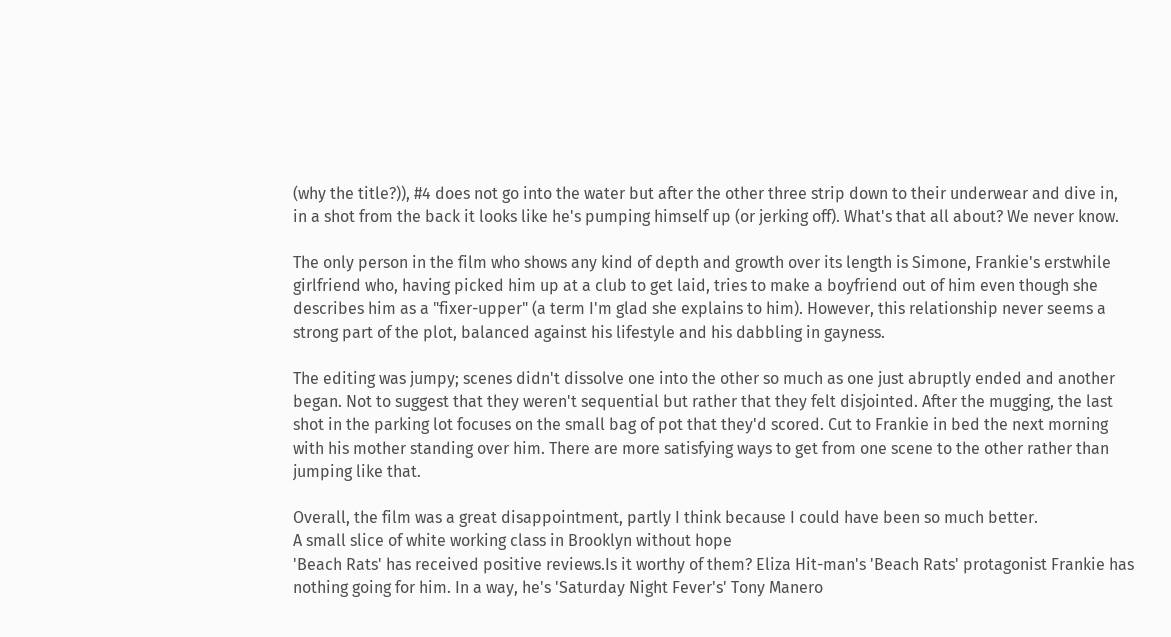(why the title?)), #4 does not go into the water but after the other three strip down to their underwear and dive in, in a shot from the back it looks like he's pumping himself up (or jerking off). What's that all about? We never know.

The only person in the film who shows any kind of depth and growth over its length is Simone, Frankie's erstwhile girlfriend who, having picked him up at a club to get laid, tries to make a boyfriend out of him even though she describes him as a "fixer-upper" (a term I'm glad she explains to him). However, this relationship never seems a strong part of the plot, balanced against his lifestyle and his dabbling in gayness.

The editing was jumpy; scenes didn't dissolve one into the other so much as one just abruptly ended and another began. Not to suggest that they weren't sequential but rather that they felt disjointed. After the mugging, the last shot in the parking lot focuses on the small bag of pot that they'd scored. Cut to Frankie in bed the next morning with his mother standing over him. There are more satisfying ways to get from one scene to the other rather than jumping like that.

Overall, the film was a great disappointment, partly I think because I could have been so much better.
A small slice of white working class in Brooklyn without hope
'Beach Rats' has received positive reviews.Is it worthy of them? Eliza Hit-man's 'Beach Rats' protagonist Frankie has nothing going for him. In a way, he's 'Saturday Night Fever's' Tony Manero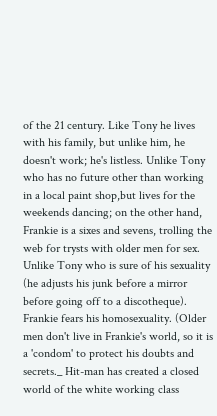of the 21 century. Like Tony he lives with his family, but unlike him, he doesn't work; he's listless. Unlike Tony who has no future other than working in a local paint shop,but lives for the weekends dancing; on the other hand, Frankie is a sixes and sevens, trolling the web for trysts with older men for sex. Unlike Tony who is sure of his sexuality (he adjusts his junk before a mirror before going off to a discotheque). Frankie fears his homosexuality. (Older men don't live in Frankie's world, so it is a 'condom' to protect his doubts and secrets._ Hit-man has created a closed world of the white working class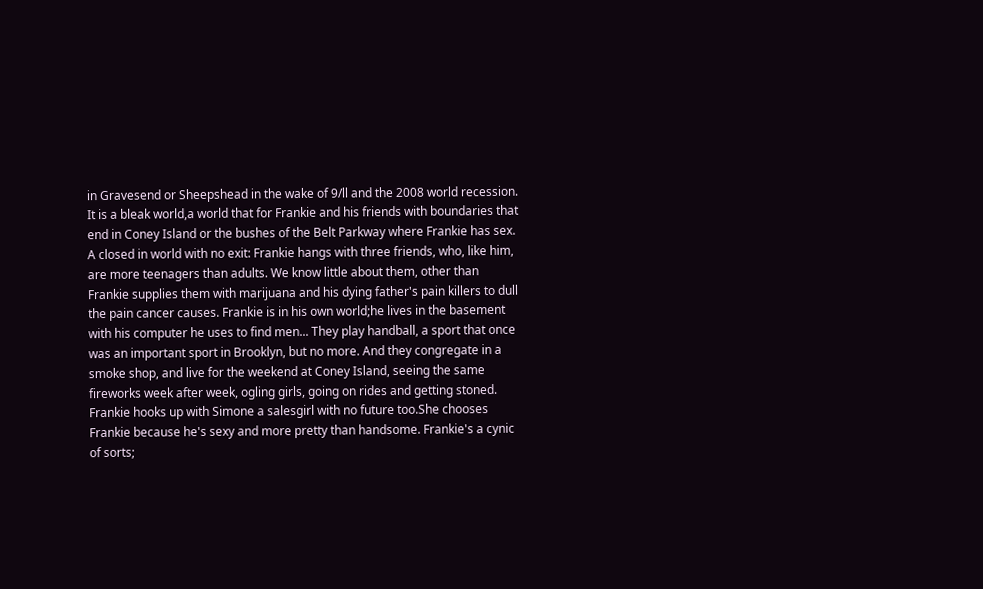in Gravesend or Sheepshead in the wake of 9/ll and the 2008 world recession. It is a bleak world,a world that for Frankie and his friends with boundaries that end in Coney Island or the bushes of the Belt Parkway where Frankie has sex. A closed in world with no exit: Frankie hangs with three friends, who, like him, are more teenagers than adults. We know little about them, other than Frankie supplies them with marijuana and his dying father's pain killers to dull the pain cancer causes. Frankie is in his own world;he lives in the basement with his computer he uses to find men... They play handball, a sport that once was an important sport in Brooklyn, but no more. And they congregate in a smoke shop, and live for the weekend at Coney Island, seeing the same fireworks week after week, ogling girls, going on rides and getting stoned. Frankie hooks up with Simone a salesgirl with no future too.She chooses Frankie because he's sexy and more pretty than handsome. Frankie's a cynic of sorts;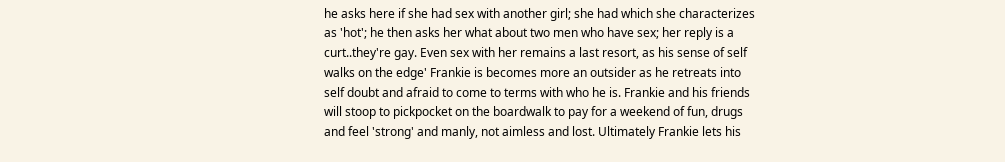he asks here if she had sex with another girl; she had which she characterizes as 'hot'; he then asks her what about two men who have sex; her reply is a curt..they're gay. Even sex with her remains a last resort, as his sense of self walks on the edge' Frankie is becomes more an outsider as he retreats into self doubt and afraid to come to terms with who he is. Frankie and his friends will stoop to pickpocket on the boardwalk to pay for a weekend of fun, drugs and feel 'strong' and manly, not aimless and lost. Ultimately Frankie lets his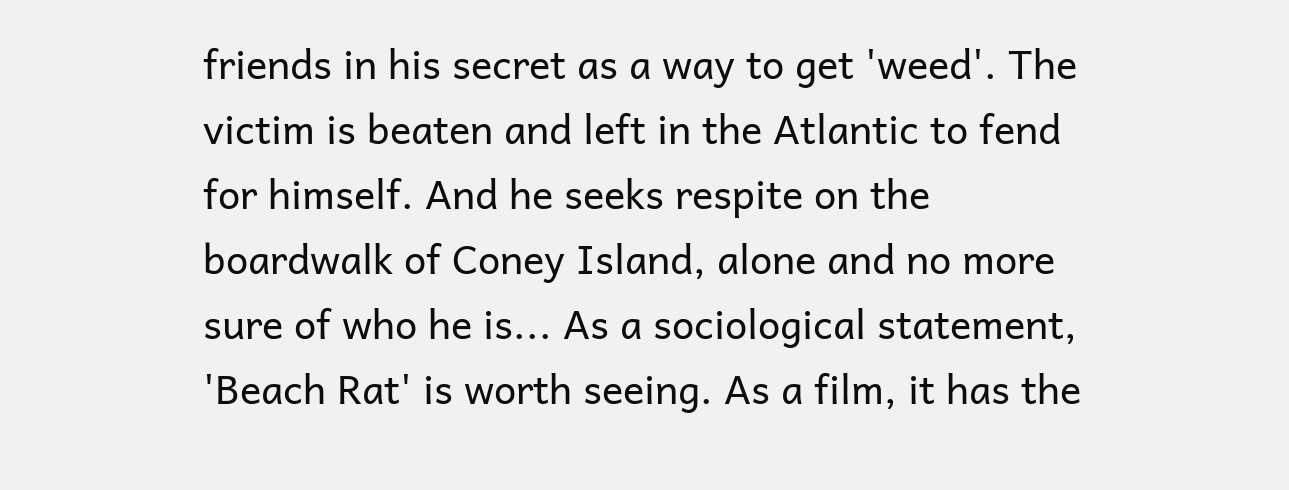friends in his secret as a way to get 'weed'. The victim is beaten and left in the Atlantic to fend for himself. And he seeks respite on the boardwalk of Coney Island, alone and no more sure of who he is... As a sociological statement, 'Beach Rat' is worth seeing. As a film, it has the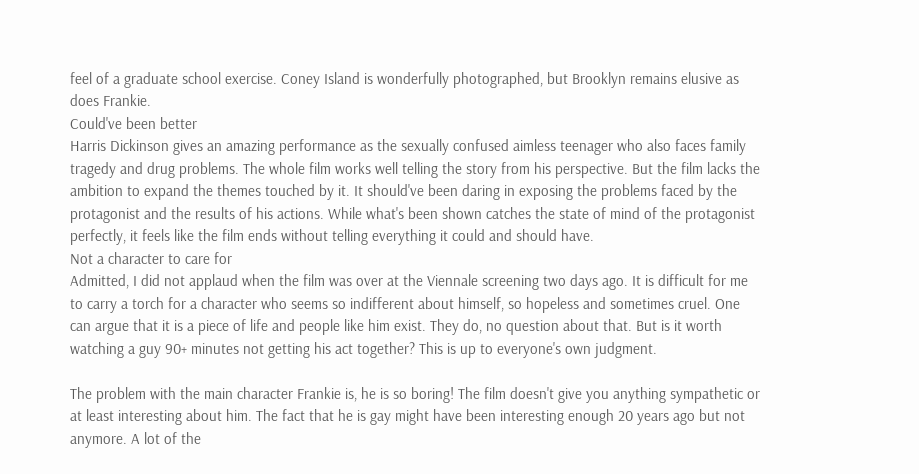feel of a graduate school exercise. Coney Island is wonderfully photographed, but Brooklyn remains elusive as does Frankie.
Could've been better
Harris Dickinson gives an amazing performance as the sexually confused aimless teenager who also faces family tragedy and drug problems. The whole film works well telling the story from his perspective. But the film lacks the ambition to expand the themes touched by it. It should've been daring in exposing the problems faced by the protagonist and the results of his actions. While what's been shown catches the state of mind of the protagonist perfectly, it feels like the film ends without telling everything it could and should have.
Not a character to care for
Admitted, I did not applaud when the film was over at the Viennale screening two days ago. It is difficult for me to carry a torch for a character who seems so indifferent about himself, so hopeless and sometimes cruel. One can argue that it is a piece of life and people like him exist. They do, no question about that. But is it worth watching a guy 90+ minutes not getting his act together? This is up to everyone's own judgment.

The problem with the main character Frankie is, he is so boring! The film doesn't give you anything sympathetic or at least interesting about him. The fact that he is gay might have been interesting enough 20 years ago but not anymore. A lot of the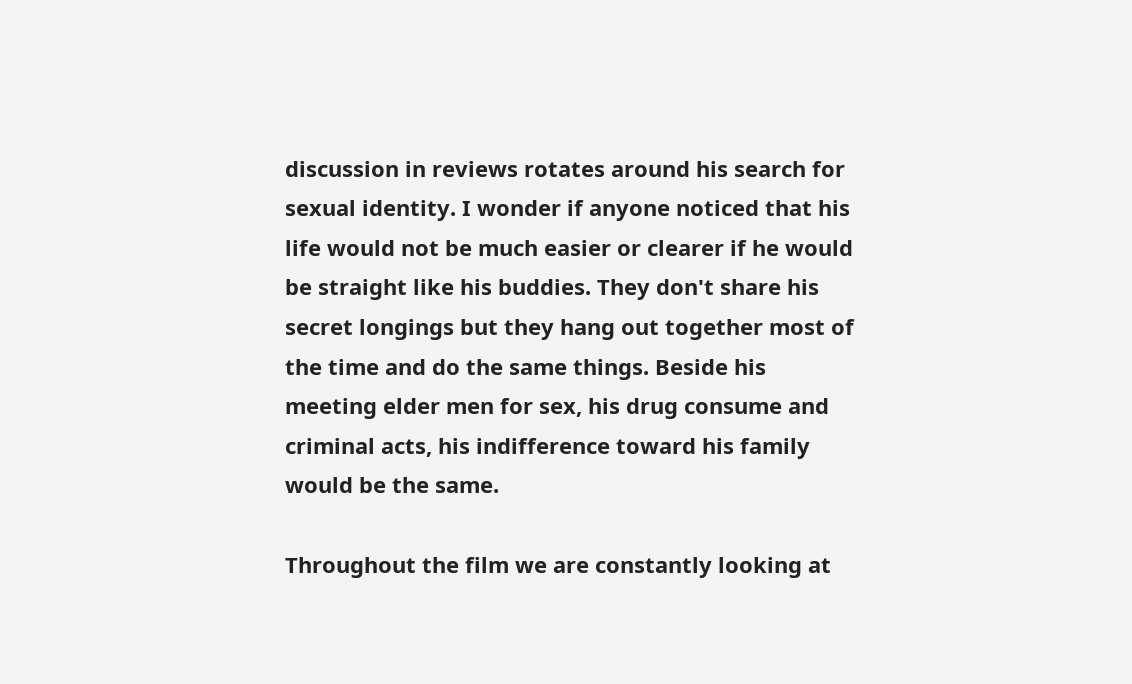discussion in reviews rotates around his search for sexual identity. I wonder if anyone noticed that his life would not be much easier or clearer if he would be straight like his buddies. They don't share his secret longings but they hang out together most of the time and do the same things. Beside his meeting elder men for sex, his drug consume and criminal acts, his indifference toward his family would be the same.

Throughout the film we are constantly looking at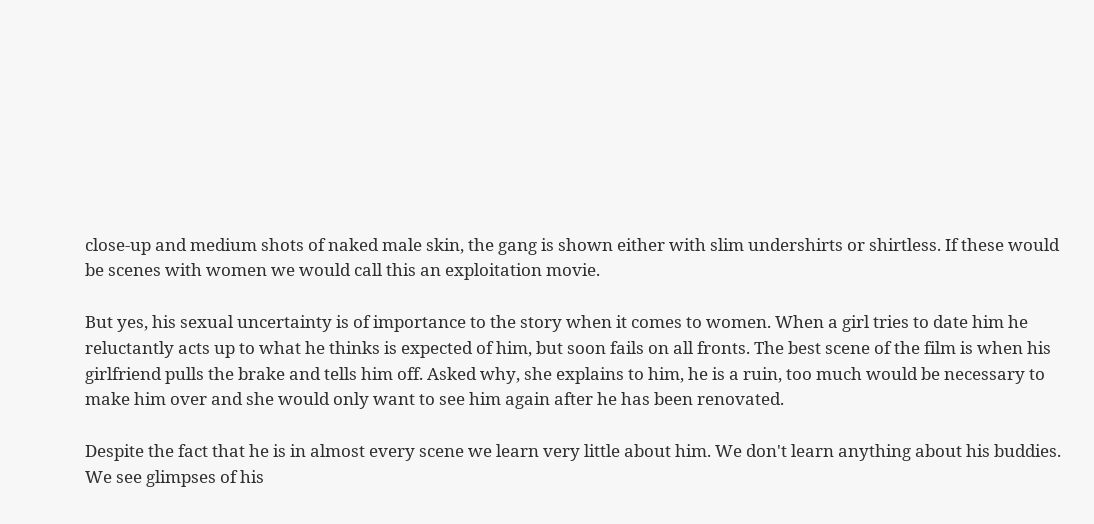close-up and medium shots of naked male skin, the gang is shown either with slim undershirts or shirtless. If these would be scenes with women we would call this an exploitation movie.

But yes, his sexual uncertainty is of importance to the story when it comes to women. When a girl tries to date him he reluctantly acts up to what he thinks is expected of him, but soon fails on all fronts. The best scene of the film is when his girlfriend pulls the brake and tells him off. Asked why, she explains to him, he is a ruin, too much would be necessary to make him over and she would only want to see him again after he has been renovated.

Despite the fact that he is in almost every scene we learn very little about him. We don't learn anything about his buddies. We see glimpses of his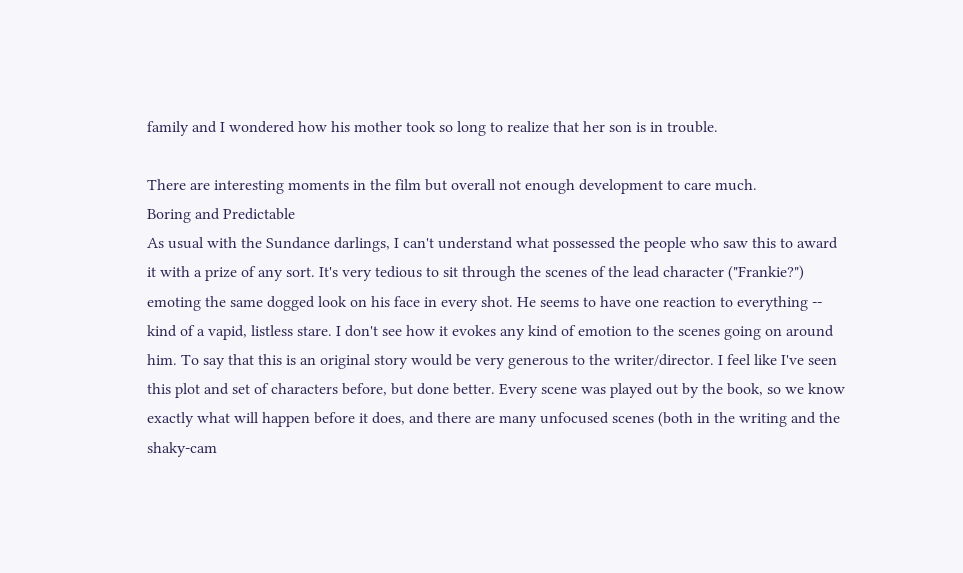family and I wondered how his mother took so long to realize that her son is in trouble.

There are interesting moments in the film but overall not enough development to care much.
Boring and Predictable
As usual with the Sundance darlings, I can't understand what possessed the people who saw this to award it with a prize of any sort. It's very tedious to sit through the scenes of the lead character ("Frankie?") emoting the same dogged look on his face in every shot. He seems to have one reaction to everything -- kind of a vapid, listless stare. I don't see how it evokes any kind of emotion to the scenes going on around him. To say that this is an original story would be very generous to the writer/director. I feel like I've seen this plot and set of characters before, but done better. Every scene was played out by the book, so we know exactly what will happen before it does, and there are many unfocused scenes (both in the writing and the shaky-cam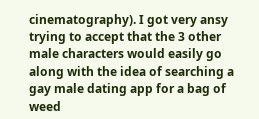cinematography). I got very ansy trying to accept that the 3 other male characters would easily go along with the idea of searching a gay male dating app for a bag of weed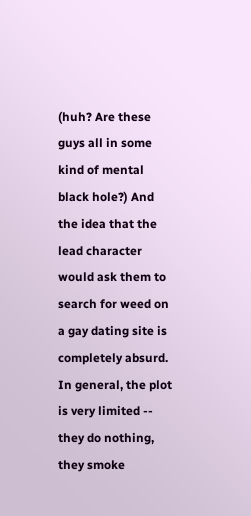(huh? Are these guys all in some kind of mental black hole?) And the idea that the lead character would ask them to search for weed on a gay dating site is completely absurd. In general, the plot is very limited -- they do nothing, they smoke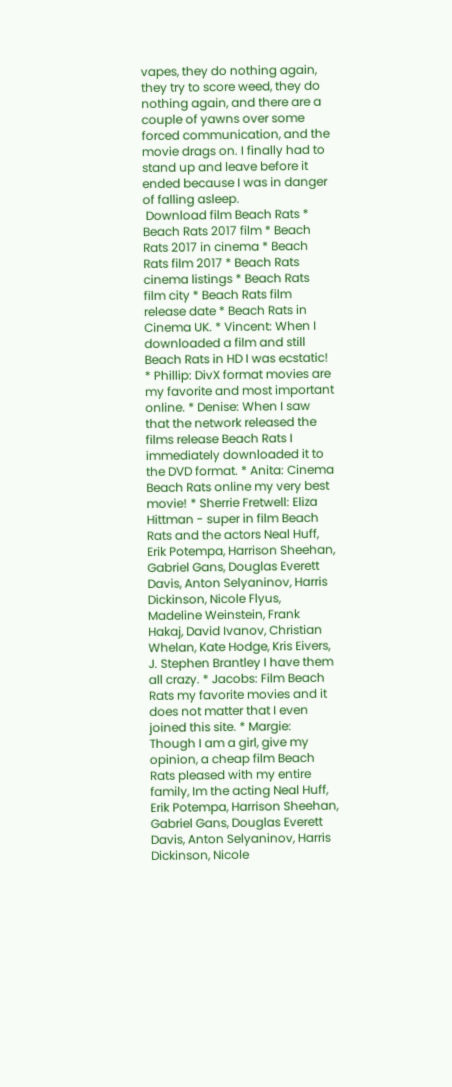vapes, they do nothing again, they try to score weed, they do nothing again, and there are a couple of yawns over some forced communication, and the movie drags on. I finally had to stand up and leave before it ended because I was in danger of falling asleep.
 Download film Beach Rats * Beach Rats 2017 film * Beach Rats 2017 in cinema * Beach Rats film 2017 * Beach Rats cinema listings * Beach Rats film city * Beach Rats film release date * Beach Rats in Cinema UK. * Vincent: When I downloaded a film and still Beach Rats in HD I was ecstatic! * Phillip: DivX format movies are my favorite and most important online. * Denise: When I saw that the network released the films release Beach Rats I immediately downloaded it to the DVD format. * Anita: Cinema Beach Rats online my very best movie! * Sherrie Fretwell: Eliza Hittman - super in film Beach Rats and the actors Neal Huff, Erik Potempa, Harrison Sheehan, Gabriel Gans, Douglas Everett Davis, Anton Selyaninov, Harris Dickinson, Nicole Flyus, Madeline Weinstein, Frank Hakaj, David Ivanov, Christian Whelan, Kate Hodge, Kris Eivers, J. Stephen Brantley I have them all crazy. * Jacobs: Film Beach Rats my favorite movies and it does not matter that I even joined this site. * Margie: Though I am a girl, give my opinion, a cheap film Beach Rats pleased with my entire family, Im the acting Neal Huff, Erik Potempa, Harrison Sheehan, Gabriel Gans, Douglas Everett Davis, Anton Selyaninov, Harris Dickinson, Nicole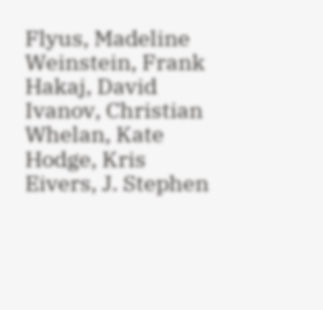Flyus, Madeline Weinstein, Frank Hakaj, David Ivanov, Christian Whelan, Kate Hodge, Kris Eivers, J. Stephen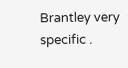Brantley very specific .